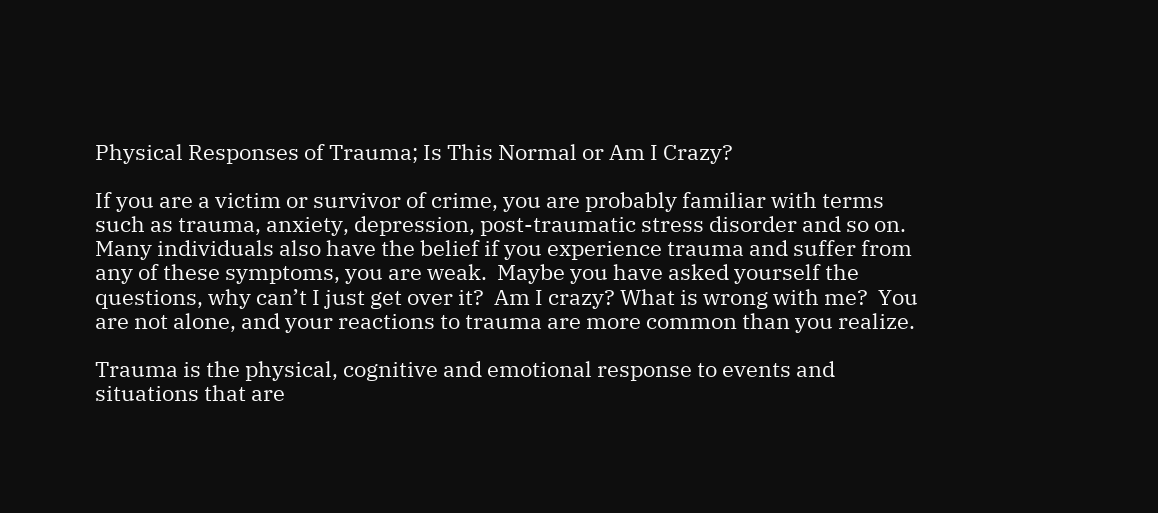Physical Responses of Trauma; Is This Normal or Am I Crazy?

If you are a victim or survivor of crime, you are probably familiar with terms such as trauma, anxiety, depression, post-traumatic stress disorder and so on.  Many individuals also have the belief if you experience trauma and suffer from any of these symptoms, you are weak.  Maybe you have asked yourself the questions, why can’t I just get over it?  Am I crazy? What is wrong with me?  You are not alone, and your reactions to trauma are more common than you realize.

Trauma is the physical, cognitive and emotional response to events and situations that are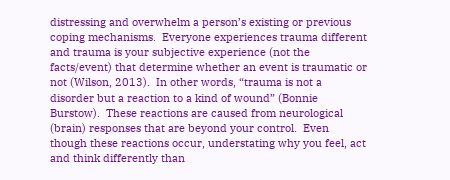distressing and overwhelm a person’s existing or previous coping mechanisms.  Everyone experiences trauma different and trauma is your subjective experience (not the facts/event) that determine whether an event is traumatic or not (Wilson, 2013).  In other words, “trauma is not a disorder but a reaction to a kind of wound” (Bonnie Burstow).  These reactions are caused from neurological (brain) responses that are beyond your control.  Even though these reactions occur, understating why you feel, act and think differently than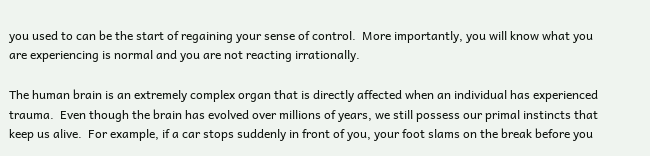you used to can be the start of regaining your sense of control.  More importantly, you will know what you are experiencing is normal and you are not reacting irrationally.

The human brain is an extremely complex organ that is directly affected when an individual has experienced trauma.  Even though the brain has evolved over millions of years, we still possess our primal instincts that keep us alive.  For example, if a car stops suddenly in front of you, your foot slams on the break before you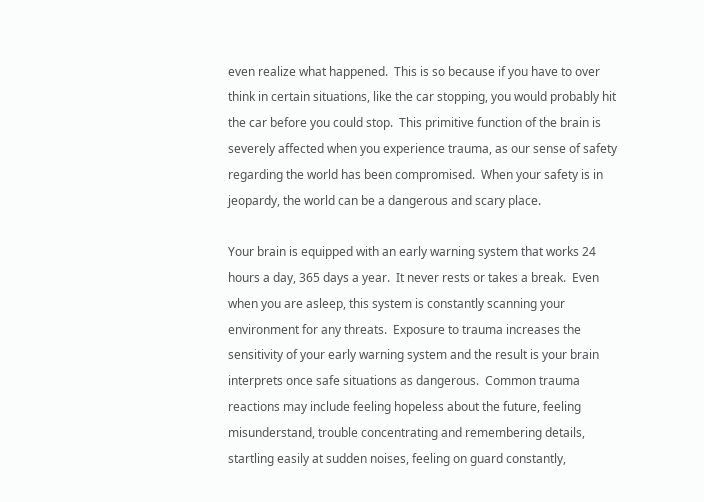even realize what happened.  This is so because if you have to over think in certain situations, like the car stopping, you would probably hit the car before you could stop.  This primitive function of the brain is severely affected when you experience trauma, as our sense of safety regarding the world has been compromised.  When your safety is in jeopardy, the world can be a dangerous and scary place.

Your brain is equipped with an early warning system that works 24 hours a day, 365 days a year.  It never rests or takes a break.  Even when you are asleep, this system is constantly scanning your environment for any threats.  Exposure to trauma increases the sensitivity of your early warning system and the result is your brain interprets once safe situations as dangerous.  Common trauma reactions may include feeling hopeless about the future, feeling misunderstand, trouble concentrating and remembering details, startling easily at sudden noises, feeling on guard constantly,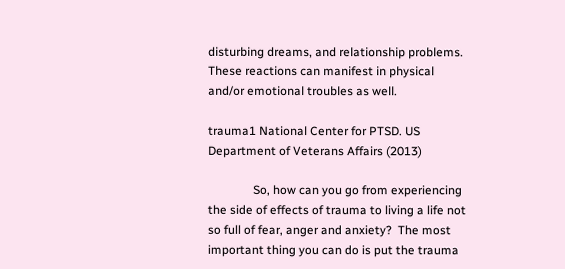disturbing dreams, and relationship problems.  These reactions can manifest in physical and/or emotional troubles as well.

trauma1 National Center for PTSD. US Department of Veterans Affairs (2013)

               So, how can you go from experiencing the side of effects of trauma to living a life not so full of fear, anger and anxiety?  The most important thing you can do is put the trauma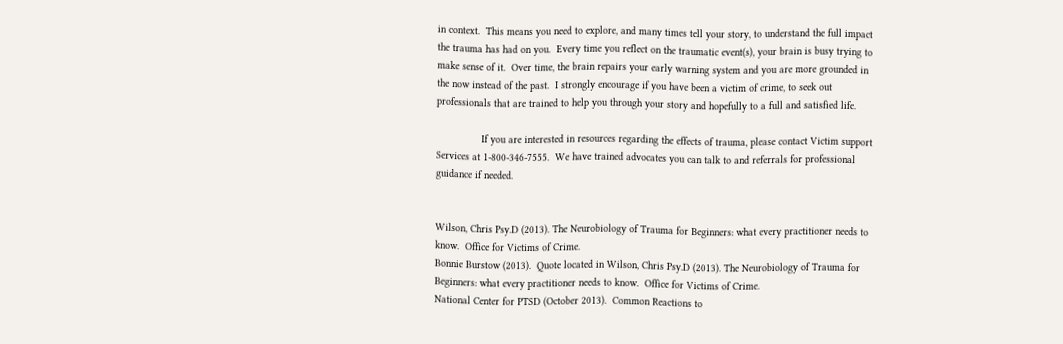in context.  This means you need to explore, and many times tell your story, to understand the full impact the trauma has had on you.  Every time you reflect on the traumatic event(s), your brain is busy trying to make sense of it.  Over time, the brain repairs your early warning system and you are more grounded in the now instead of the past.  I strongly encourage if you have been a victim of crime, to seek out professionals that are trained to help you through your story and hopefully to a full and satisfied life.

               If you are interested in resources regarding the effects of trauma, please contact Victim support Services at 1-800-346-7555.  We have trained advocates you can talk to and referrals for professional guidance if needed.


Wilson, Chris Psy.D (2013). The Neurobiology of Trauma for Beginners: what every practitioner needs to know.  Office for Victims of Crime.
Bonnie Burstow (2013).  Quote located in Wilson, Chris Psy.D (2013). The Neurobiology of Trauma for Beginners: what every practitioner needs to know.  Office for Victims of Crime.
National Center for PTSD (October 2013).  Common Reactions to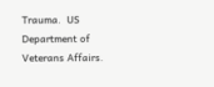Trauma.  US Department of Veterans Affairs.